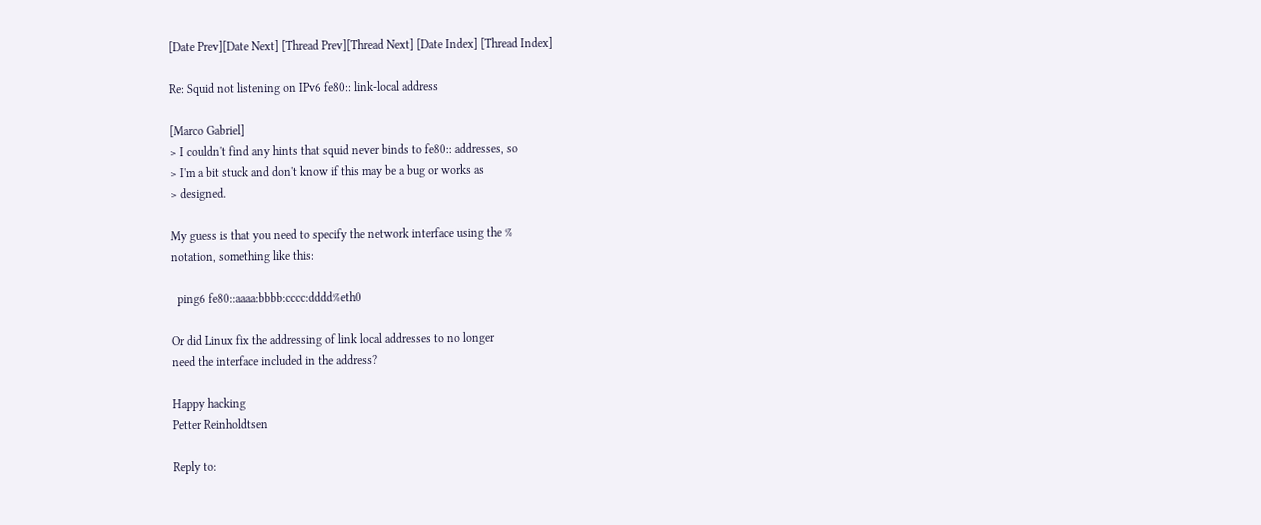[Date Prev][Date Next] [Thread Prev][Thread Next] [Date Index] [Thread Index]

Re: Squid not listening on IPv6 fe80:: link-local address

[Marco Gabriel]
> I couldn't find any hints that squid never binds to fe80:: addresses, so
> I'm a bit stuck and don't know if this may be a bug or works as
> designed.

My guess is that you need to specify the network interface using the %
notation, something like this:

  ping6 fe80::aaaa:bbbb:cccc:dddd%eth0

Or did Linux fix the addressing of link local addresses to no longer
need the interface included in the address?

Happy hacking
Petter Reinholdtsen

Reply to: